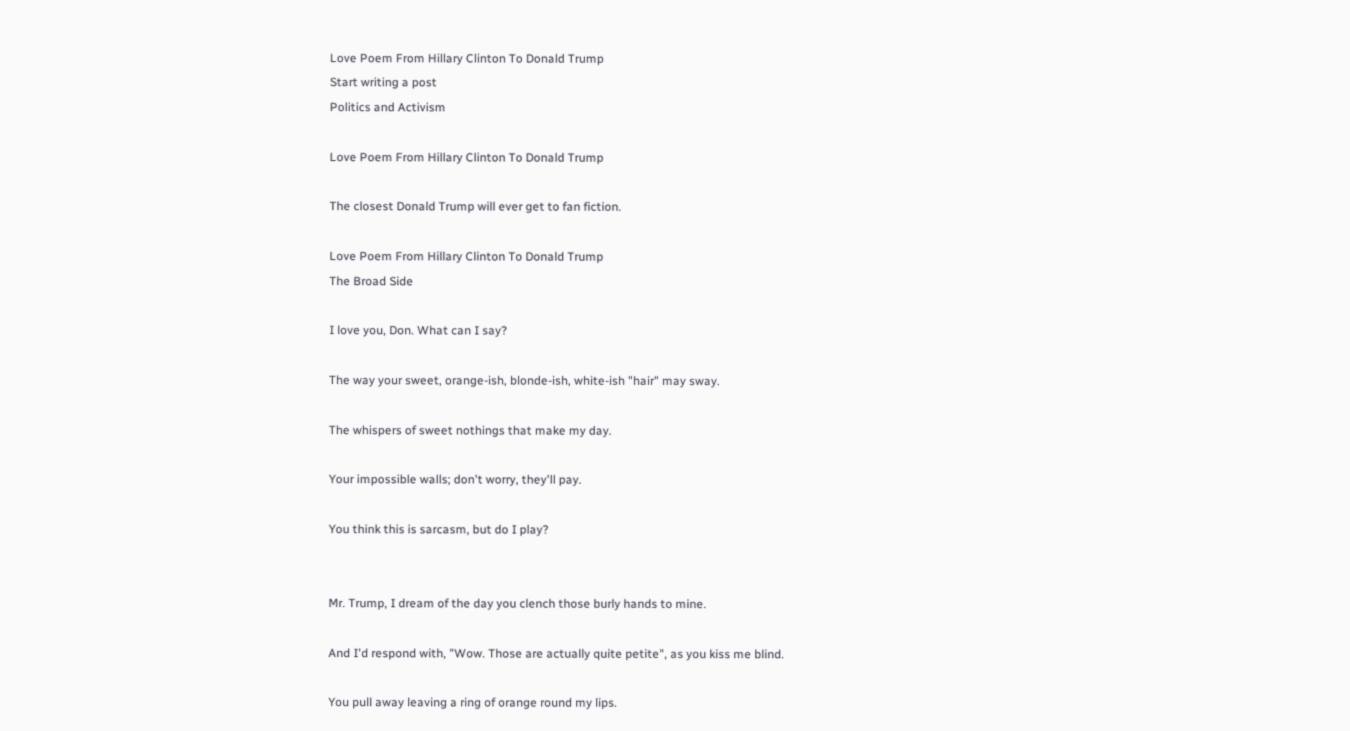Love Poem From Hillary Clinton To Donald Trump
Start writing a post
Politics and Activism

Love Poem From Hillary Clinton To Donald Trump

The closest Donald Trump will ever get to fan fiction.

Love Poem From Hillary Clinton To Donald Trump
The Broad Side

I love you, Don. What can I say?

The way your sweet, orange-ish, blonde-ish, white-ish "hair" may sway.

The whispers of sweet nothings that make my day.

Your impossible walls; don't worry, they'll pay.

You think this is sarcasm, but do I play?


Mr. Trump, I dream of the day you clench those burly hands to mine.

And I'd respond with, "Wow. Those are actually quite petite", as you kiss me blind.

You pull away leaving a ring of orange round my lips.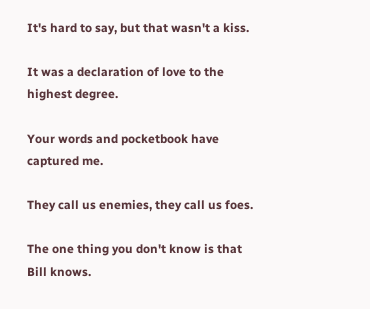It's hard to say, but that wasn't a kiss.

It was a declaration of love to the highest degree.

Your words and pocketbook have captured me.

They call us enemies, they call us foes.

The one thing you don't know is that Bill knows.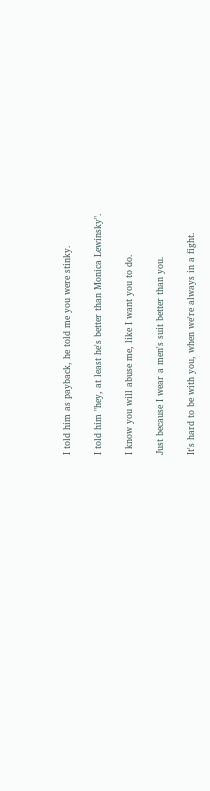I told him as payback, he told me you were stinky.

I told him "hey, at least he's better than Monica Lewinsky".

I know you will abuse me, like I want you to do.

Just because I wear a men's suit better than you.

It's hard to be with you, when we're always in a fight.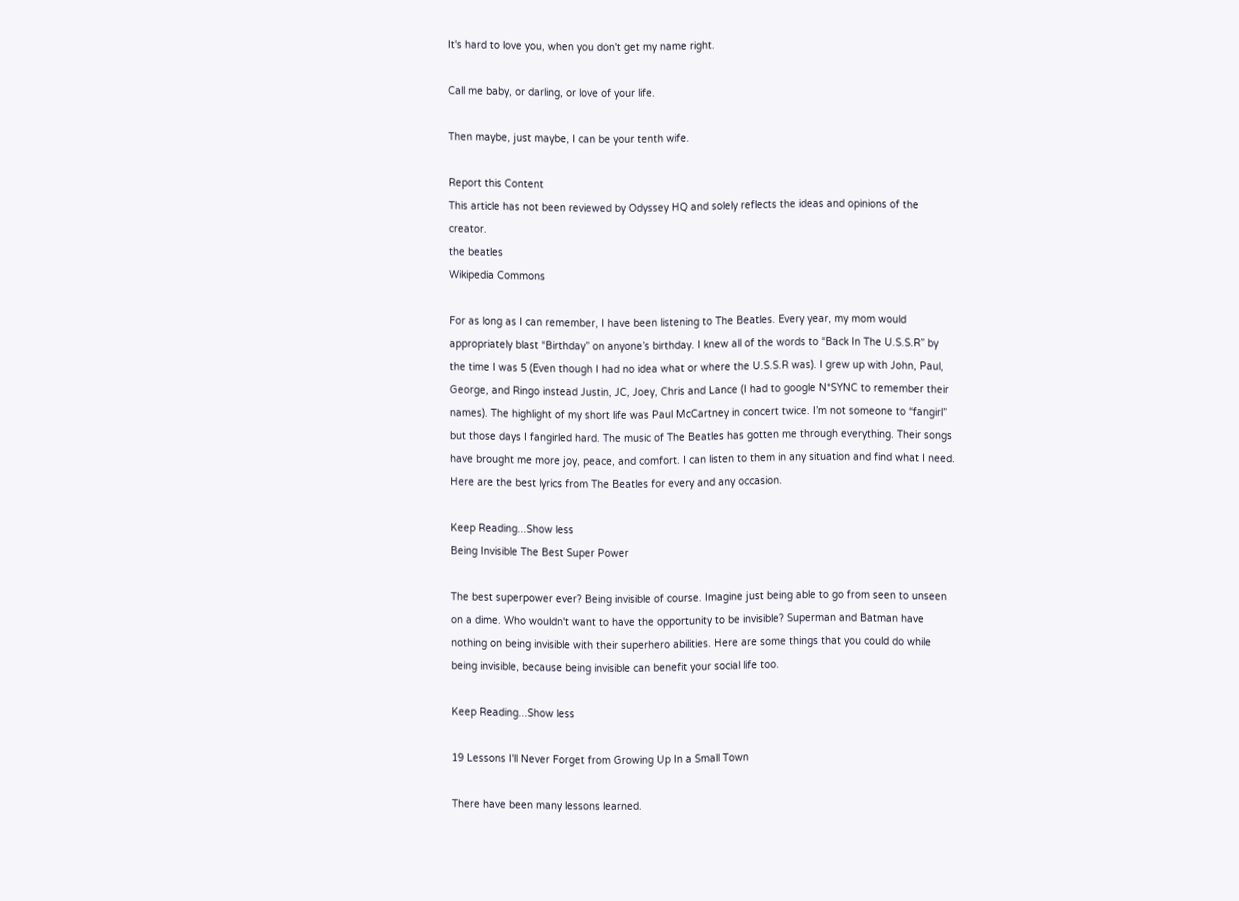It's hard to love you, when you don't get my name right.

Call me baby, or darling, or love of your life.

Then maybe, just maybe, I can be your tenth wife.

Report this Content
This article has not been reviewed by Odyssey HQ and solely reflects the ideas and opinions of the creator.
the beatles
Wikipedia Commons

For as long as I can remember, I have been listening to The Beatles. Every year, my mom would appropriately blast “Birthday” on anyone’s birthday. I knew all of the words to “Back In The U.S.S.R” by the time I was 5 (Even though I had no idea what or where the U.S.S.R was). I grew up with John, Paul, George, and Ringo instead Justin, JC, Joey, Chris and Lance (I had to google N*SYNC to remember their names). The highlight of my short life was Paul McCartney in concert twice. I’m not someone to “fangirl” but those days I fangirled hard. The music of The Beatles has gotten me through everything. Their songs have brought me more joy, peace, and comfort. I can listen to them in any situation and find what I need. Here are the best lyrics from The Beatles for every and any occasion.

Keep Reading...Show less
Being Invisible The Best Super Power

The best superpower ever? Being invisible of course. Imagine just being able to go from seen to unseen on a dime. Who wouldn't want to have the opportunity to be invisible? Superman and Batman have nothing on being invisible with their superhero abilities. Here are some things that you could do while being invisible, because being invisible can benefit your social life too.

Keep Reading...Show less

19 Lessons I'll Never Forget from Growing Up In a Small Town

There have been many lessons learned.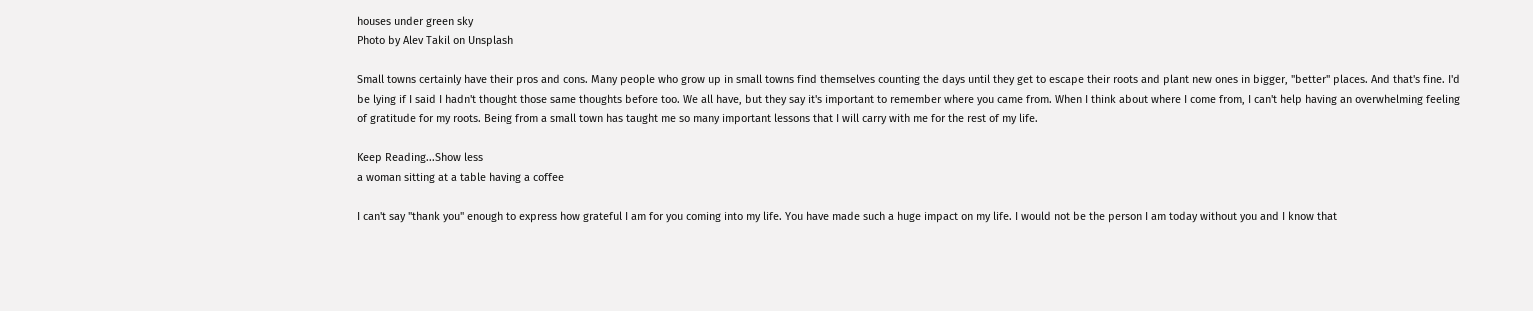houses under green sky
Photo by Alev Takil on Unsplash

Small towns certainly have their pros and cons. Many people who grow up in small towns find themselves counting the days until they get to escape their roots and plant new ones in bigger, "better" places. And that's fine. I'd be lying if I said I hadn't thought those same thoughts before too. We all have, but they say it's important to remember where you came from. When I think about where I come from, I can't help having an overwhelming feeling of gratitude for my roots. Being from a small town has taught me so many important lessons that I will carry with me for the rest of my life.

Keep Reading...Show less
a woman sitting at a table having a coffee

I can't say "thank you" enough to express how grateful I am for you coming into my life. You have made such a huge impact on my life. I would not be the person I am today without you and I know that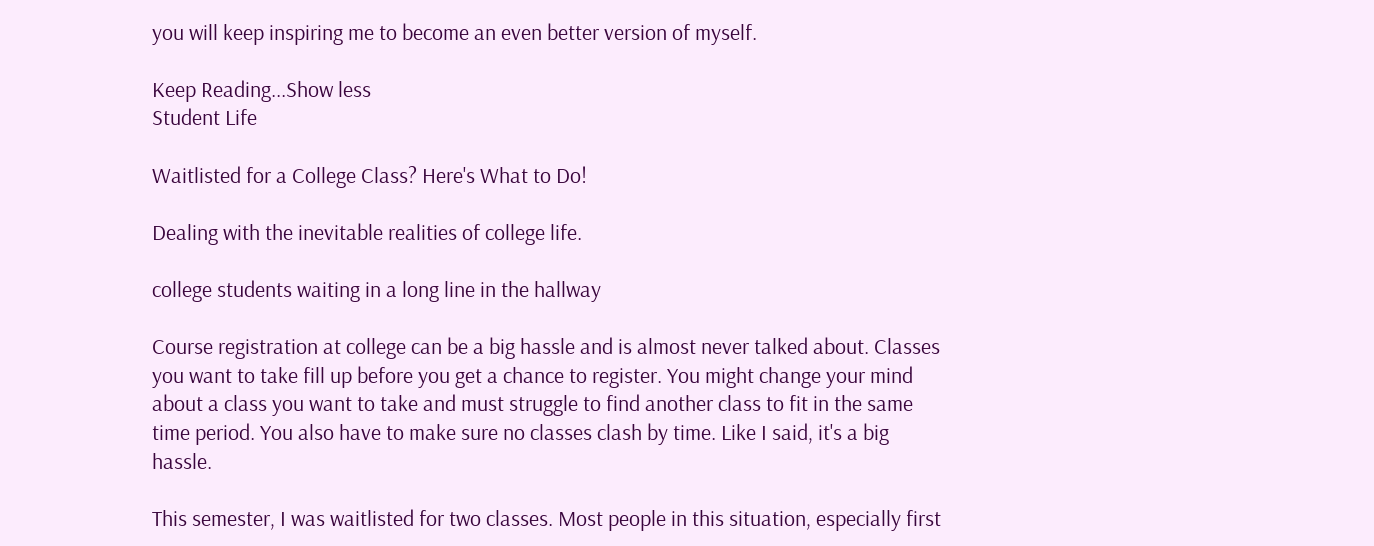you will keep inspiring me to become an even better version of myself.

Keep Reading...Show less
Student Life

Waitlisted for a College Class? Here's What to Do!

Dealing with the inevitable realities of college life.

college students waiting in a long line in the hallway

Course registration at college can be a big hassle and is almost never talked about. Classes you want to take fill up before you get a chance to register. You might change your mind about a class you want to take and must struggle to find another class to fit in the same time period. You also have to make sure no classes clash by time. Like I said, it's a big hassle.

This semester, I was waitlisted for two classes. Most people in this situation, especially first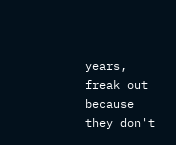years, freak out because they don't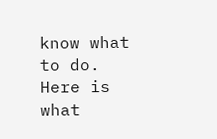know what to do. Here is what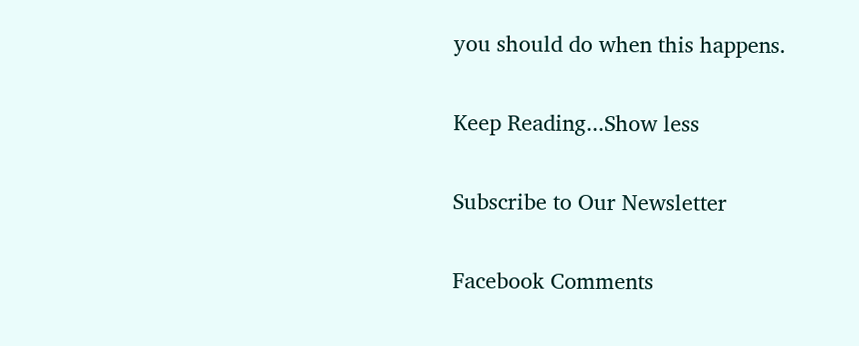you should do when this happens.

Keep Reading...Show less

Subscribe to Our Newsletter

Facebook Comments